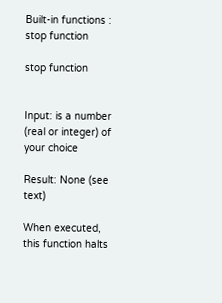Built-in functions : stop function

stop function


Input: is a number (real or integer) of your choice

Result: None (see text)

When executed, this function halts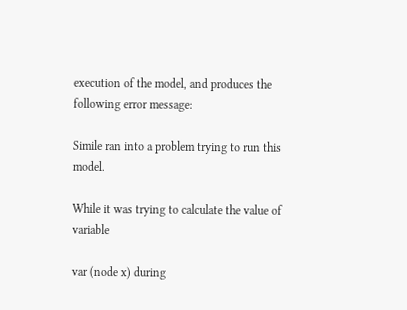execution of the model, and produces the following error message:

Simile ran into a problem trying to run this model.

While it was trying to calculate the value of variable

var (node x) during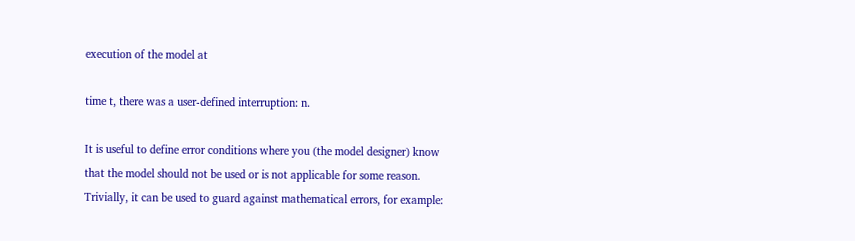execution of the model at

time t, there was a user-defined interruption: n.

It is useful to define error conditions where you (the model designer) know that the model should not be used or is not applicable for some reason. Trivially, it can be used to guard against mathematical errors, for example: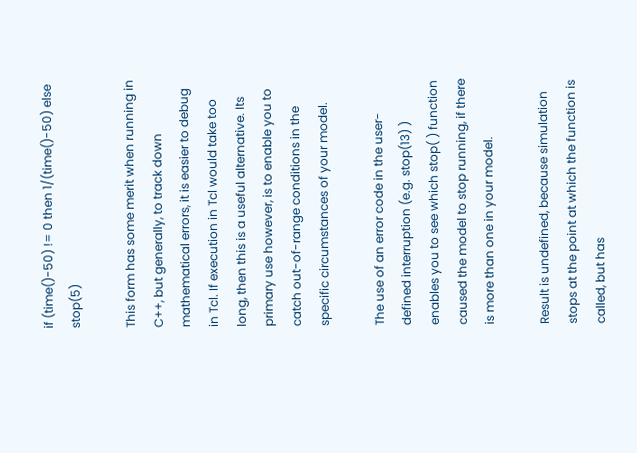if (time()-50) != 0 then 1/(time()-50) else stop(5)

This form has some merit when running in C++, but generally, to track down mathematical errors, it is easier to debug in Tcl. If execution in Tcl would take too long, then this is a useful alternative. Its primary use however, is to enable you to catch out-of-range conditions in the specific circumstances of your model.

The use of an error code in the user-defined interruption (e.g. stop(13) ) enables you to see which stop( ) function caused the model to stop running, if there is more than one in your model.

Result is undefined, because simulation stops at the point at which the function is called, but has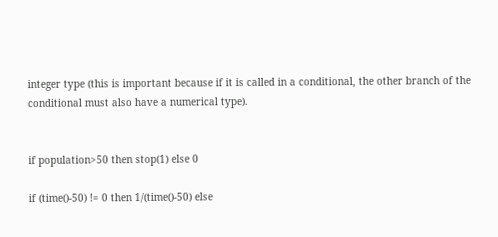integer type (this is important because if it is called in a conditional, the other branch of the conditional must also have a numerical type).


if population>50 then stop(1) else 0

if (time()-50) != 0 then 1/(time()-50) else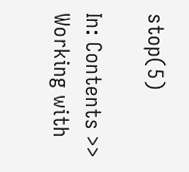stop(5)

In: Contents >> Working with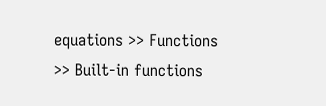equations >> Functions >> Built-in functions